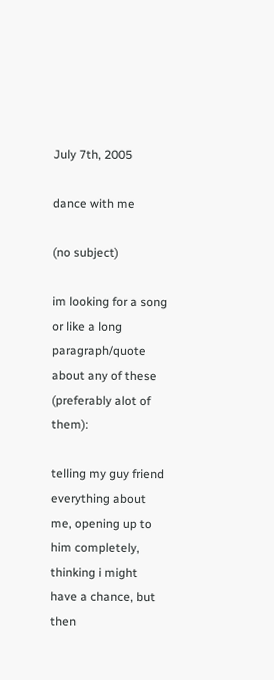July 7th, 2005

dance with me

(no subject)

im looking for a song or like a long paragraph/quote about any of these (preferably alot of them):

telling my guy friend everything about me, opening up to him completely, thinking i might have a chance, but then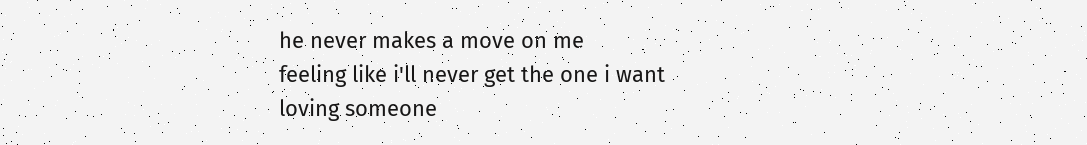he never makes a move on me
feeling like i'll never get the one i want
loving someone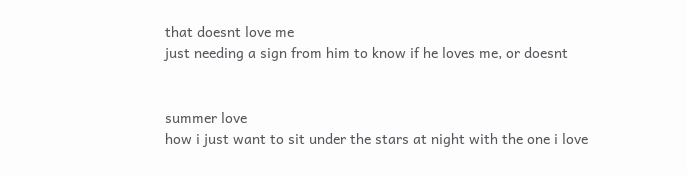that doesnt love me
just needing a sign from him to know if he loves me, or doesnt


summer love
how i just want to sit under the stars at night with the one i love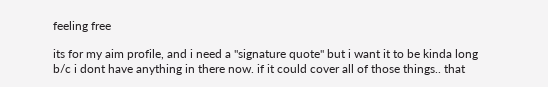feeling free

its for my aim profile, and i need a "signature quote" but i want it to be kinda long b/c i dont have anything in there now. if it could cover all of those things.. that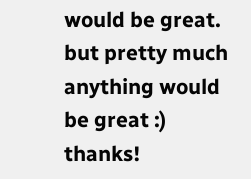would be great. but pretty much anything would be great :) thanks!